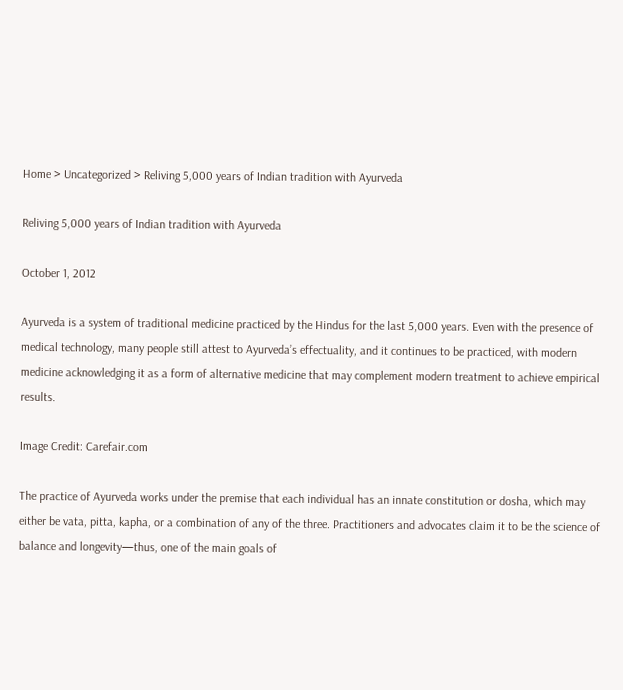Home > Uncategorized > Reliving 5,000 years of Indian tradition with Ayurveda

Reliving 5,000 years of Indian tradition with Ayurveda

October 1, 2012

Ayurveda is a system of traditional medicine practiced by the Hindus for the last 5,000 years. Even with the presence of medical technology, many people still attest to Ayurveda’s effectuality, and it continues to be practiced, with modern medicine acknowledging it as a form of alternative medicine that may complement modern treatment to achieve empirical results.

Image Credit: Carefair.com

The practice of Ayurveda works under the premise that each individual has an innate constitution or dosha, which may either be vata, pitta, kapha, or a combination of any of the three. Practitioners and advocates claim it to be the science of balance and longevity—thus, one of the main goals of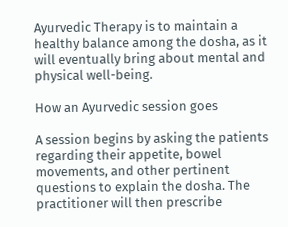Ayurvedic Therapy is to maintain a healthy balance among the dosha, as it will eventually bring about mental and physical well-being.

How an Ayurvedic session goes

A session begins by asking the patients regarding their appetite, bowel movements, and other pertinent questions to explain the dosha. The practitioner will then prescribe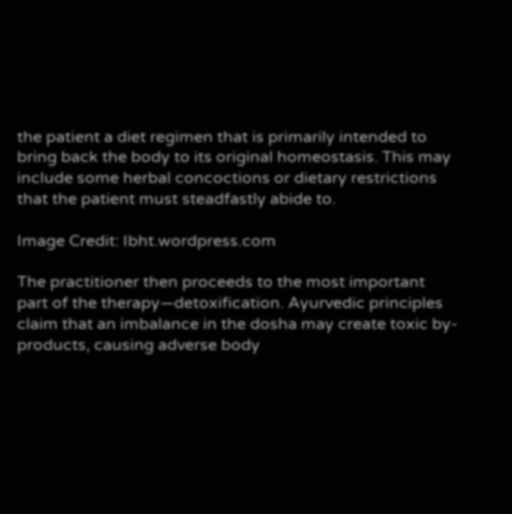the patient a diet regimen that is primarily intended to bring back the body to its original homeostasis. This may include some herbal concoctions or dietary restrictions that the patient must steadfastly abide to.

Image Credit: Ibht.wordpress.com

The practitioner then proceeds to the most important part of the therapy—detoxification. Ayurvedic principles claim that an imbalance in the dosha may create toxic by-products, causing adverse body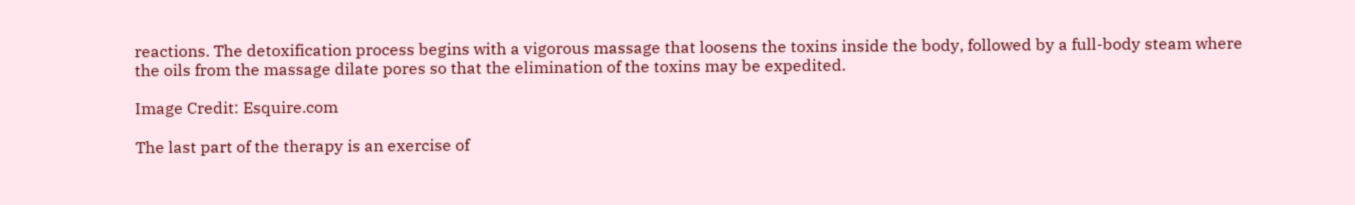reactions. The detoxification process begins with a vigorous massage that loosens the toxins inside the body, followed by a full-body steam where the oils from the massage dilate pores so that the elimination of the toxins may be expedited.

Image Credit: Esquire.com

The last part of the therapy is an exercise of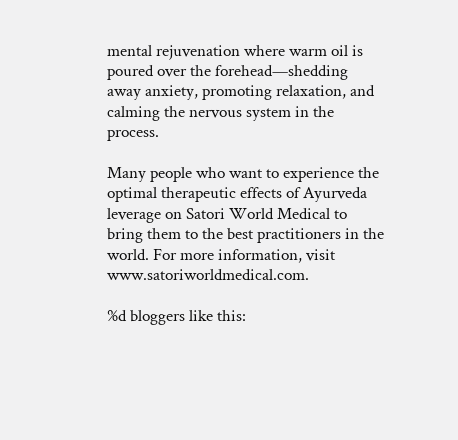mental rejuvenation where warm oil is poured over the forehead—shedding away anxiety, promoting relaxation, and calming the nervous system in the process.

Many people who want to experience the optimal therapeutic effects of Ayurveda leverage on Satori World Medical to bring them to the best practitioners in the world. For more information, visit www.satoriworldmedical.com.

%d bloggers like this: